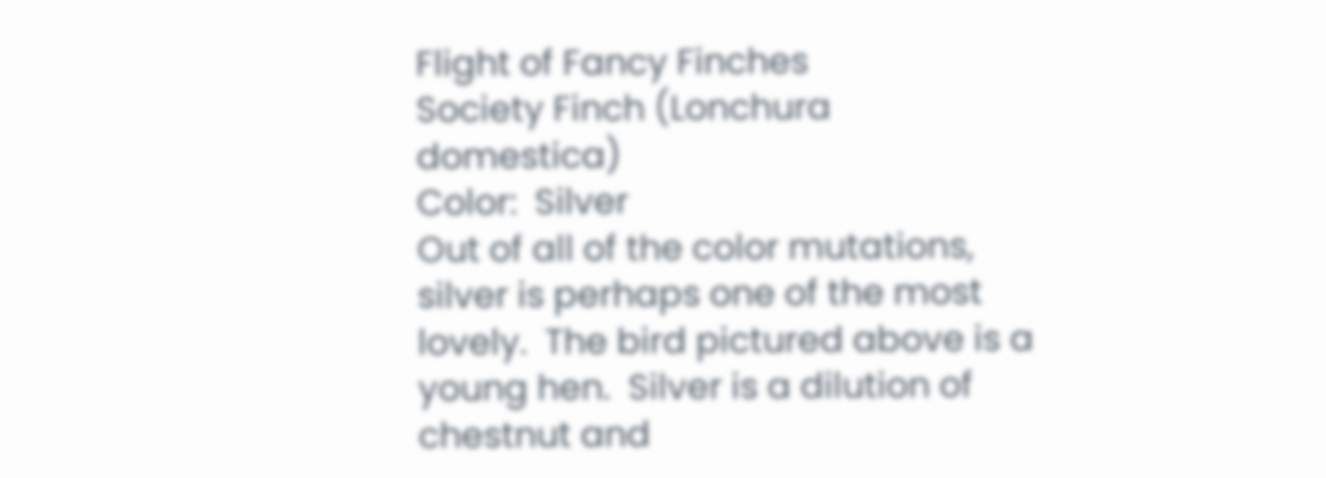Flight of Fancy Finches
Society Finch (Lonchura domestica)
Color:  Silver
Out of all of the color mutations, silver is perhaps one of the most lovely.  The bird pictured above is a young hen.  Silver is a dilution of chestnut and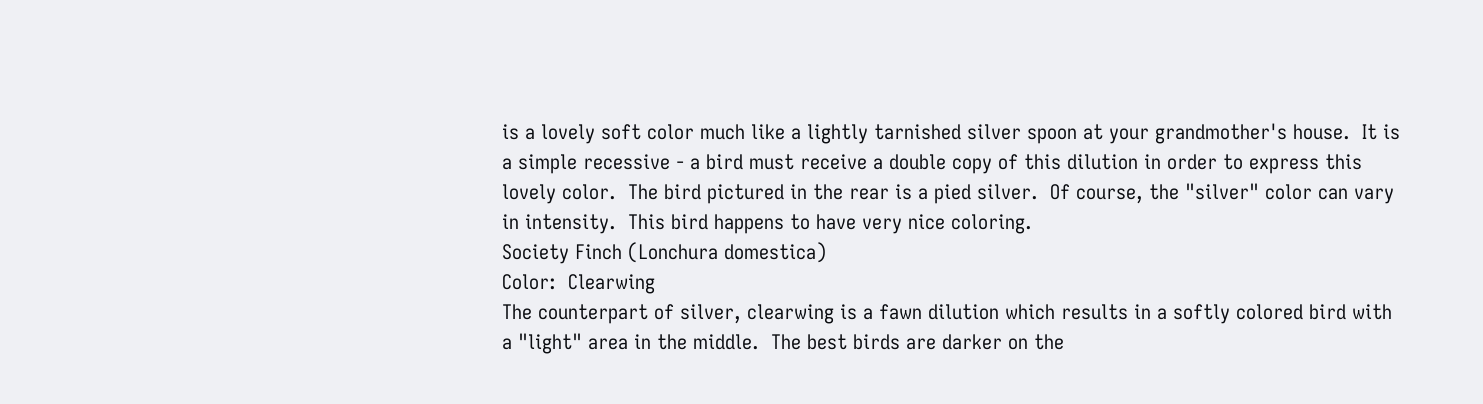is a lovely soft color much like a lightly tarnished silver spoon at your grandmother's house.  It is a simple recessive - a bird must receive a double copy of this dilution in order to express this lovely color.  The bird pictured in the rear is a pied silver.  Of course, the "silver" color can vary in intensity.  This bird happens to have very nice coloring.
Society Finch (Lonchura domestica)
Color:  Clearwing
The counterpart of silver, clearwing is a fawn dilution which results in a softly colored bird with a "light" area in the middle.  The best birds are darker on the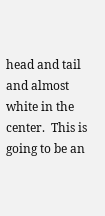head and tail and almost white in the center.  This is going to be an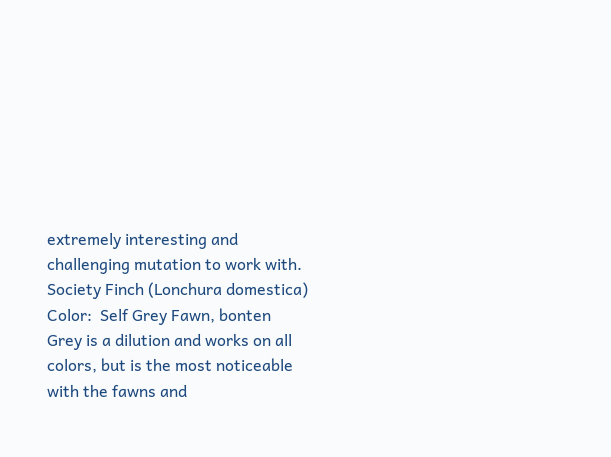extremely interesting and challenging mutation to work with.
Society Finch (Lonchura domestica)
Color:  Self Grey Fawn, bonten
Grey is a dilution and works on all colors, but is the most noticeable with the fawns and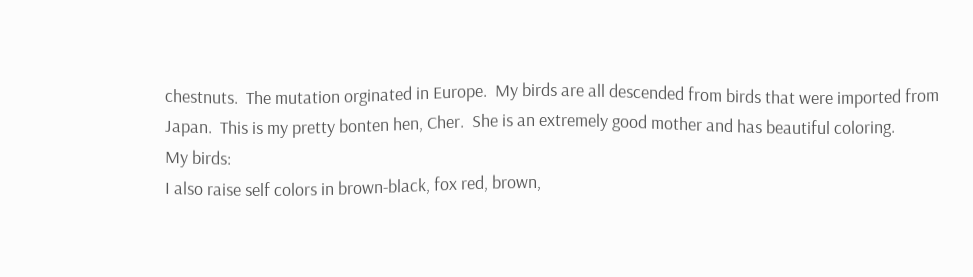chestnuts.  The mutation orginated in Europe.  My birds are all descended from birds that were imported from Japan.  This is my pretty bonten hen, Cher.  She is an extremely good mother and has beautiful coloring.
My birds:
I also raise self colors in brown-black, fox red, brown,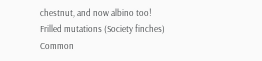chestnut, and now albino too!
Frilled mutations (Society finches)
Common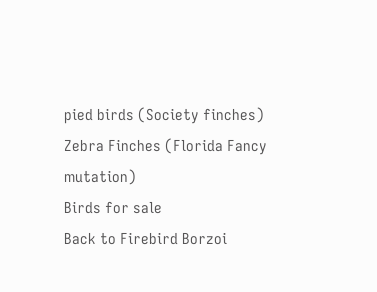pied birds (Society finches)
Zebra Finches (Florida Fancy mutation)
Birds for sale
Back to Firebird Borzoi